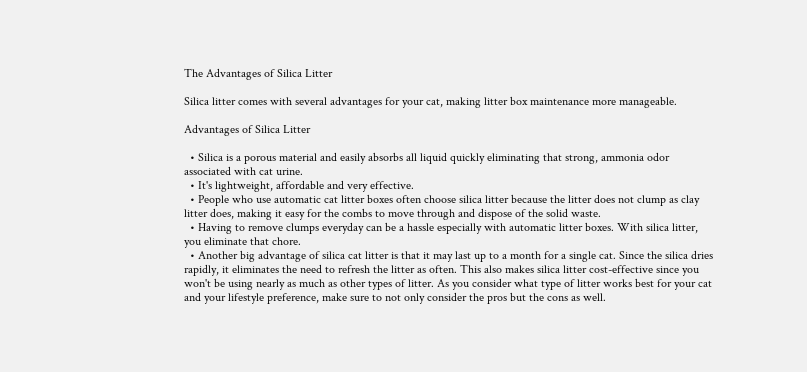The Advantages of Silica Litter

Silica litter comes with several advantages for your cat, making litter box maintenance more manageable.

Advantages of Silica Litter

  • Silica is a porous material and easily absorbs all liquid quickly eliminating that strong, ammonia odor associated with cat urine.
  • It's lightweight, affordable and very effective.
  • People who use automatic cat litter boxes often choose silica litter because the litter does not clump as clay litter does, making it easy for the combs to move through and dispose of the solid waste.
  • Having to remove clumps everyday can be a hassle especially with automatic litter boxes. With silica litter, you eliminate that chore.
  • Another big advantage of silica cat litter is that it may last up to a month for a single cat. Since the silica dries rapidly, it eliminates the need to refresh the litter as often. This also makes silica litter cost-effective since you won't be using nearly as much as other types of litter. As you consider what type of litter works best for your cat and your lifestyle preference, make sure to not only consider the pros but the cons as well.